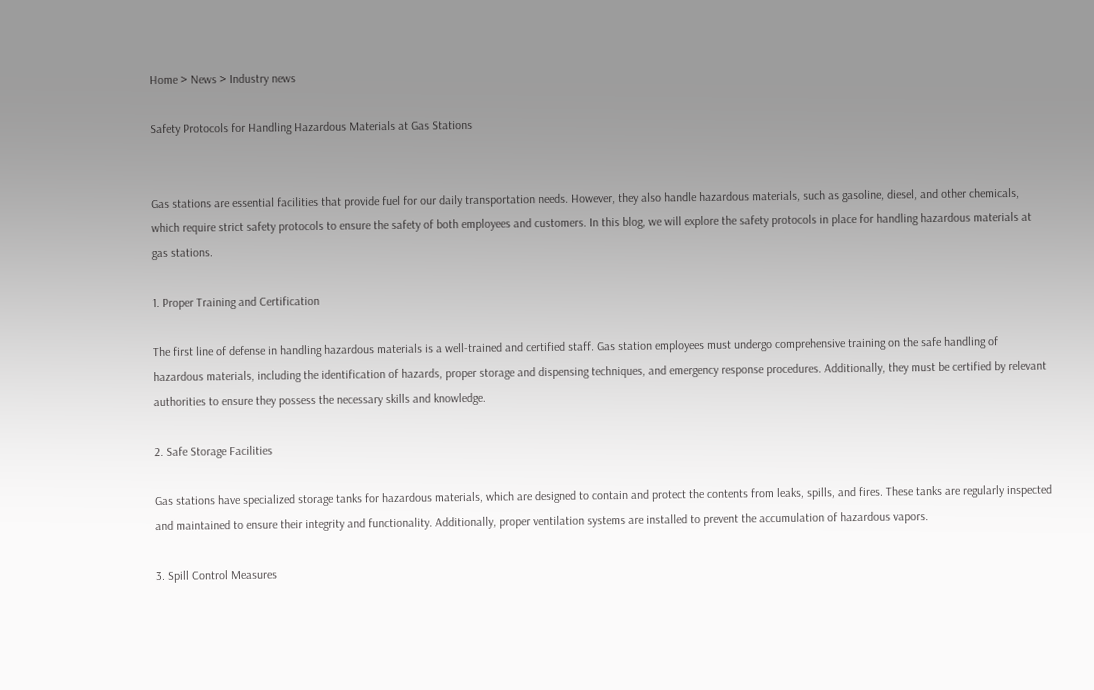Home > News > Industry news

Safety Protocols for Handling Hazardous Materials at Gas Stations


Gas stations are essential facilities that provide fuel for our daily transportation needs. However, they also handle hazardous materials, such as gasoline, diesel, and other chemicals, which require strict safety protocols to ensure the safety of both employees and customers. In this blog, we will explore the safety protocols in place for handling hazardous materials at gas stations.

1. Proper Training and Certification

The first line of defense in handling hazardous materials is a well-trained and certified staff. Gas station employees must undergo comprehensive training on the safe handling of hazardous materials, including the identification of hazards, proper storage and dispensing techniques, and emergency response procedures. Additionally, they must be certified by relevant authorities to ensure they possess the necessary skills and knowledge.

2. Safe Storage Facilities

Gas stations have specialized storage tanks for hazardous materials, which are designed to contain and protect the contents from leaks, spills, and fires. These tanks are regularly inspected and maintained to ensure their integrity and functionality. Additionally, proper ventilation systems are installed to prevent the accumulation of hazardous vapors.

3. Spill Control Measures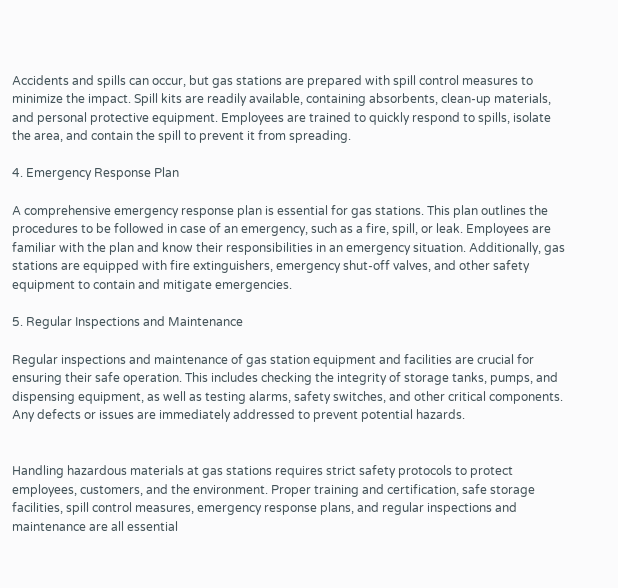Accidents and spills can occur, but gas stations are prepared with spill control measures to minimize the impact. Spill kits are readily available, containing absorbents, clean-up materials, and personal protective equipment. Employees are trained to quickly respond to spills, isolate the area, and contain the spill to prevent it from spreading.

4. Emergency Response Plan

A comprehensive emergency response plan is essential for gas stations. This plan outlines the procedures to be followed in case of an emergency, such as a fire, spill, or leak. Employees are familiar with the plan and know their responsibilities in an emergency situation. Additionally, gas stations are equipped with fire extinguishers, emergency shut-off valves, and other safety equipment to contain and mitigate emergencies.

5. Regular Inspections and Maintenance

Regular inspections and maintenance of gas station equipment and facilities are crucial for ensuring their safe operation. This includes checking the integrity of storage tanks, pumps, and dispensing equipment, as well as testing alarms, safety switches, and other critical components. Any defects or issues are immediately addressed to prevent potential hazards.


Handling hazardous materials at gas stations requires strict safety protocols to protect employees, customers, and the environment. Proper training and certification, safe storage facilities, spill control measures, emergency response plans, and regular inspections and maintenance are all essential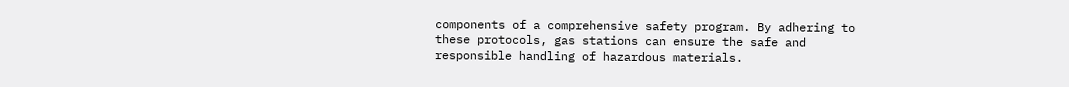components of a comprehensive safety program. By adhering to these protocols, gas stations can ensure the safe and responsible handling of hazardous materials.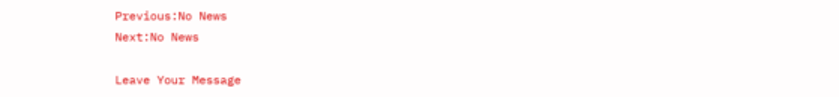Previous:No News
Next:No News

Leave Your Message